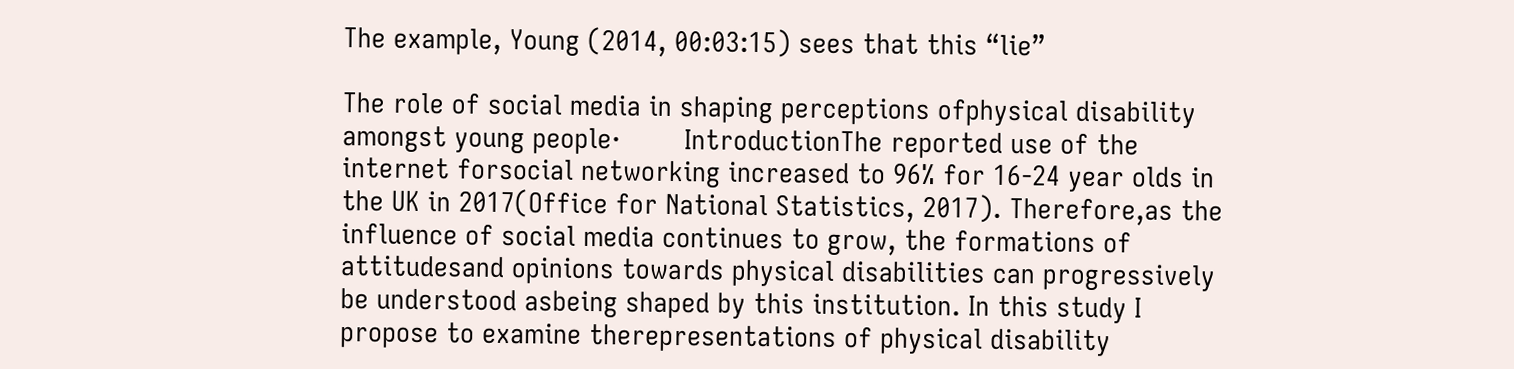The example, Young (2014, 00:03:15) sees that this “lie”

The role of social media in shaping perceptions ofphysical disability amongst young people·        IntroductionThe reported use of the internet forsocial networking increased to 96% for 16-24 year olds in the UK in 2017(Office for National Statistics, 2017). Therefore,as the influence of social media continues to grow, the formations of attitudesand opinions towards physical disabilities can progressively be understood asbeing shaped by this institution. In this study I propose to examine therepresentations of physical disability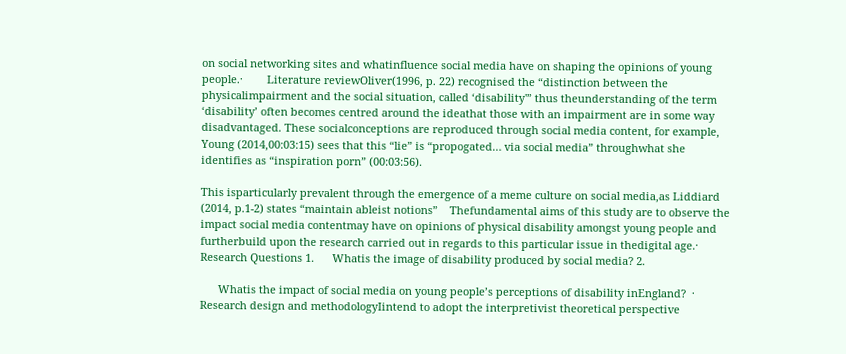on social networking sites and whatinfluence social media have on shaping the opinions of young people.·        Literature reviewOliver(1996, p. 22) recognised the “distinction between the physicalimpairment and the social situation, called ‘disability'” thus theunderstanding of the term ‘disability’ often becomes centred around the ideathat those with an impairment are in some way disadvantaged. These socialconceptions are reproduced through social media content, for example, Young (2014,00:03:15) sees that this “lie” is “propogated… via social media” throughwhat she identifies as “inspiration porn” (00:03:56).

This isparticularly prevalent through the emergence of a meme culture on social media,as Liddiard (2014, p.1-2) states “maintain ableist notions”    Thefundamental aims of this study are to observe the impact social media contentmay have on opinions of physical disability amongst young people and furtherbuild upon the research carried out in regards to this particular issue in thedigital age.·        Research Questions 1.      Whatis the image of disability produced by social media? 2.

      Whatis the impact of social media on young people’s perceptions of disability inEngland?  ·        Research design and methodologyIintend to adopt the interpretivist theoretical perspective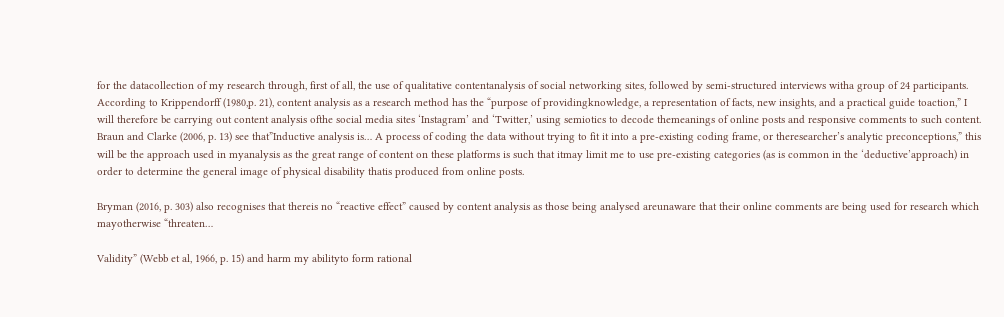for the datacollection of my research through, first of all, the use of qualitative contentanalysis of social networking sites, followed by semi-structured interviews witha group of 24 participants. According to Krippendorff (1980,p. 21), content analysis as a research method has the “purpose of providingknowledge, a representation of facts, new insights, and a practical guide toaction,” I will therefore be carrying out content analysis ofthe social media sites ‘Instagram’ and ‘Twitter,’ using semiotics to decode themeanings of online posts and responsive comments to such content. Braun and Clarke (2006, p. 13) see that”Inductive analysis is… A process of coding the data without trying to fit it into a pre-existing coding frame, or theresearcher’s analytic preconceptions,” this will be the approach used in myanalysis as the great range of content on these platforms is such that itmay limit me to use pre-existing categories (as is common in the ‘deductive’approach) in order to determine the general image of physical disability thatis produced from online posts.

Bryman (2016, p. 303) also recognises that thereis no “reactive effect” caused by content analysis as those being analysed areunaware that their online comments are being used for research which mayotherwise “threaten…

Validity” (Webb et al, 1966, p. 15) and harm my abilityto form rational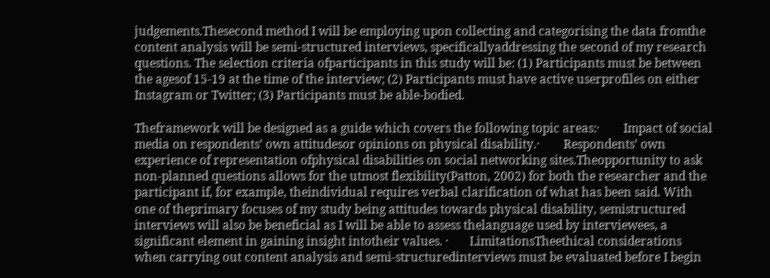judgements.Thesecond method I will be employing upon collecting and categorising the data fromthe content analysis will be semi-structured interviews, specificallyaddressing the second of my research questions. The selection criteria ofparticipants in this study will be: (1) Participants must be between the agesof 15-19 at the time of the interview; (2) Participants must have active userprofiles on either Instagram or Twitter; (3) Participants must be able-bodied.

Theframework will be designed as a guide which covers the following topic areas:·        Impact of social media on respondents’ own attitudesor opinions on physical disability.·        Respondents’ own experience of representation ofphysical disabilities on social networking sites.Theopportunity to ask non-planned questions allows for the utmost flexibility(Patton, 2002) for both the researcher and the participant if, for example, theindividual requires verbal clarification of what has been said. With one of theprimary focuses of my study being attitudes towards physical disability, semistructured interviews will also be beneficial as I will be able to assess thelanguage used by interviewees, a significant element in gaining insight intotheir values. ·       LimitationsTheethical considerations when carrying out content analysis and semi-structuredinterviews must be evaluated before I begin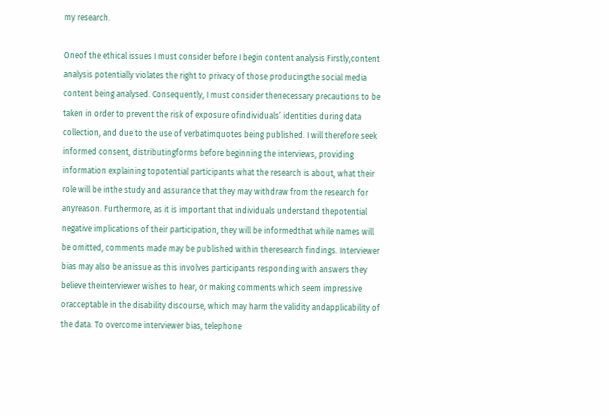my research.

Oneof the ethical issues I must consider before I begin content analysis Firstly,content analysis potentially violates the right to privacy of those producingthe social media content being analysed. Consequently, I must consider thenecessary precautions to be taken in order to prevent the risk of exposure ofindividuals’ identities during data collection, and due to the use of verbatimquotes being published. I will therefore seek informed consent, distributingforms before beginning the interviews, providing information explaining topotential participants what the research is about, what their role will be inthe study and assurance that they may withdraw from the research for anyreason. Furthermore, as it is important that individuals understand thepotential negative implications of their participation, they will be informedthat while names will be omitted, comments made may be published within theresearch findings. Interviewer bias may also be anissue as this involves participants responding with answers they believe theinterviewer wishes to hear, or making comments which seem impressive oracceptable in the disability discourse, which may harm the validity andapplicability of the data. To overcome interviewer bias, telephone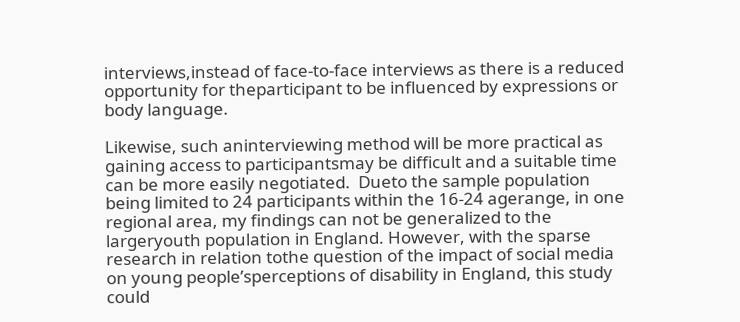interviews,instead of face-to-face interviews as there is a reduced opportunity for theparticipant to be influenced by expressions or body language.

Likewise, such aninterviewing method will be more practical as gaining access to participantsmay be difficult and a suitable time can be more easily negotiated.  Dueto the sample population being limited to 24 participants within the 16-24 agerange, in one regional area, my findings can not be generalized to the largeryouth population in England. However, with the sparse research in relation tothe question of the impact of social media on young people’sperceptions of disability in England, this study could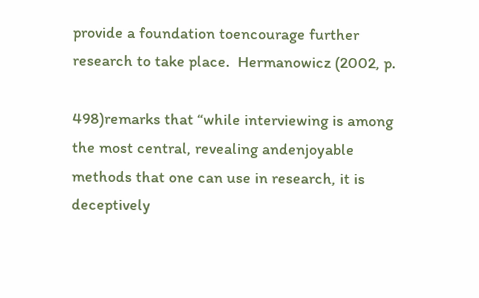provide a foundation toencourage further research to take place.  Hermanowicz (2002, p.

498)remarks that “while interviewing is among the most central, revealing andenjoyable methods that one can use in research, it is deceptively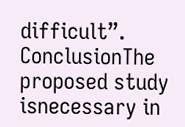difficult”.  ConclusionThe proposed study isnecessary in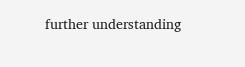further understanding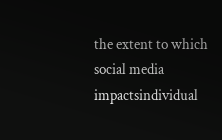the extent to which social media impactsindividual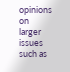opinions on larger issues such as